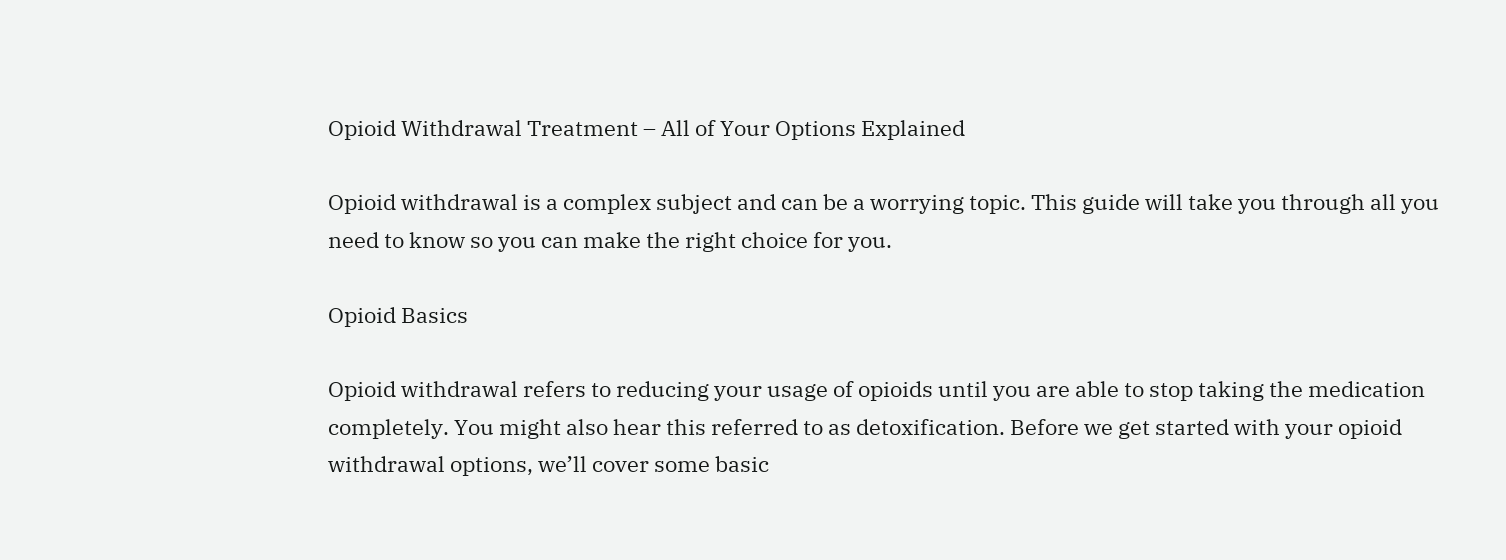Opioid Withdrawal Treatment – All of Your Options Explained

Opioid withdrawal is a complex subject and can be a worrying topic. This guide will take you through all you need to know so you can make the right choice for you.

Opioid Basics

Opioid withdrawal refers to reducing your usage of opioids until you are able to stop taking the medication completely. You might also hear this referred to as detoxification. Before we get started with your opioid withdrawal options, we’ll cover some basic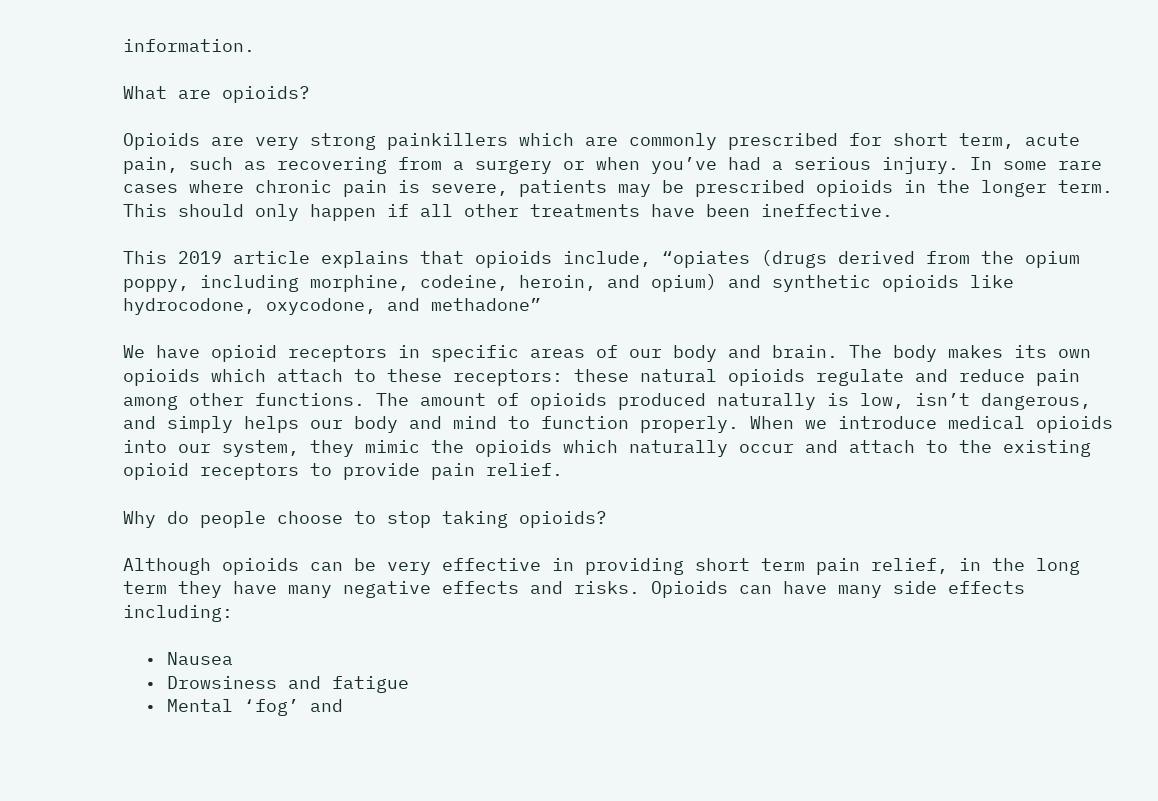information.

What are opioids?

Opioids are very strong painkillers which are commonly prescribed for short term, acute pain, such as recovering from a surgery or when you’ve had a serious injury. In some rare cases where chronic pain is severe, patients may be prescribed opioids in the longer term. This should only happen if all other treatments have been ineffective.

This 2019 article explains that opioids include, “opiates (drugs derived from the opium poppy, including morphine, codeine, heroin, and opium) and synthetic opioids like hydrocodone, oxycodone, and methadone”

We have opioid receptors in specific areas of our body and brain. The body makes its own opioids which attach to these receptors: these natural opioids regulate and reduce pain among other functions. The amount of opioids produced naturally is low, isn’t dangerous, and simply helps our body and mind to function properly. When we introduce medical opioids into our system, they mimic the opioids which naturally occur and attach to the existing opioid receptors to provide pain relief.

Why do people choose to stop taking opioids?

Although opioids can be very effective in providing short term pain relief, in the long term they have many negative effects and risks. Opioids can have many side effects including:

  • Nausea
  • Drowsiness and fatigue
  • Mental ‘fog’ and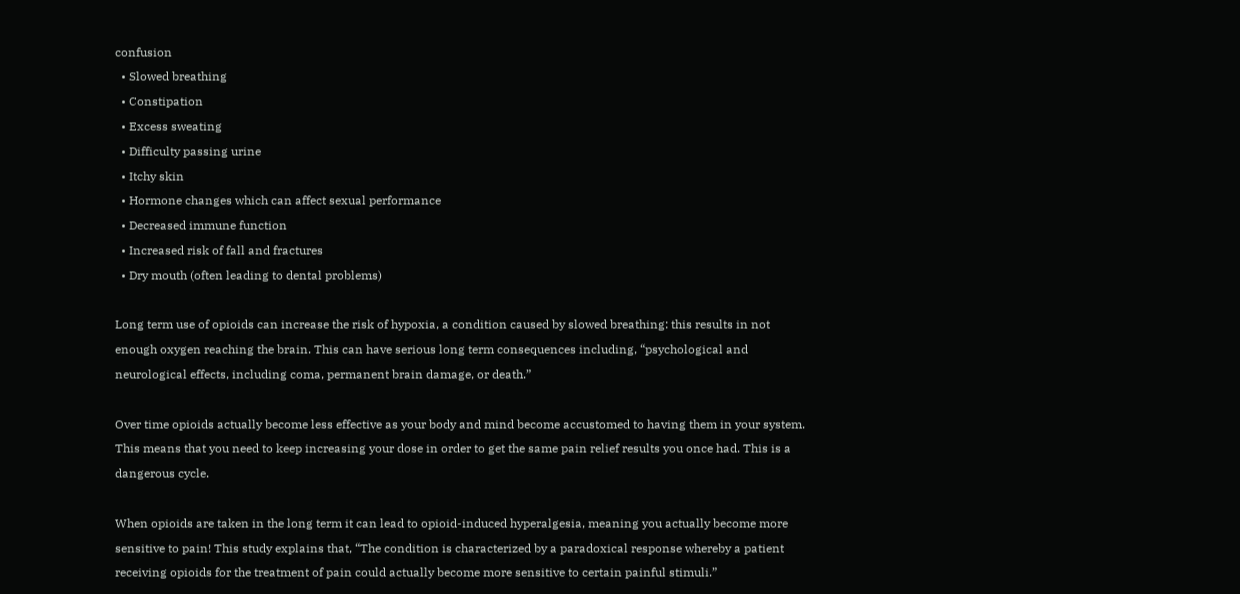confusion
  • Slowed breathing
  • Constipation
  • Excess sweating
  • Difficulty passing urine
  • Itchy skin
  • Hormone changes which can affect sexual performance
  • Decreased immune function
  • Increased risk of fall and fractures
  • Dry mouth (often leading to dental problems)

Long term use of opioids can increase the risk of hypoxia, a condition caused by slowed breathing: this results in not enough oxygen reaching the brain. This can have serious long term consequences including, “psychological and neurological effects, including coma, permanent brain damage, or death.”

Over time opioids actually become less effective as your body and mind become accustomed to having them in your system. This means that you need to keep increasing your dose in order to get the same pain relief results you once had. This is a dangerous cycle.

When opioids are taken in the long term it can lead to opioid-induced hyperalgesia, meaning you actually become more sensitive to pain! This study explains that, “The condition is characterized by a paradoxical response whereby a patient receiving opioids for the treatment of pain could actually become more sensitive to certain painful stimuli.”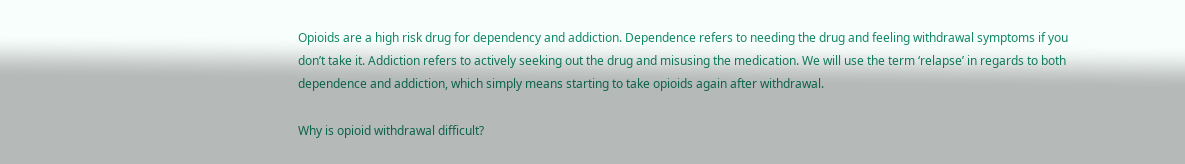Opioids are a high risk drug for dependency and addiction. Dependence refers to needing the drug and feeling withdrawal symptoms if you don’t take it. Addiction refers to actively seeking out the drug and misusing the medication. We will use the term ‘relapse’ in regards to both dependence and addiction, which simply means starting to take opioids again after withdrawal.

Why is opioid withdrawal difficult?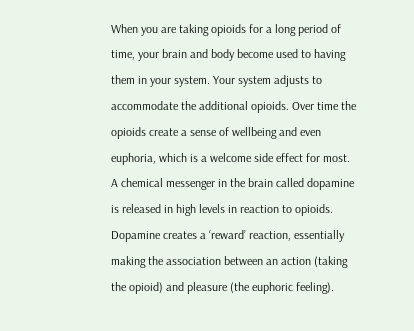When you are taking opioids for a long period of time, your brain and body become used to having them in your system. Your system adjusts to accommodate the additional opioids. Over time the opioids create a sense of wellbeing and even euphoria, which is a welcome side effect for most. A chemical messenger in the brain called dopamine is released in high levels in reaction to opioids. Dopamine creates a ‘reward’ reaction, essentially making the association between an action (taking the opioid) and pleasure (the euphoric feeling).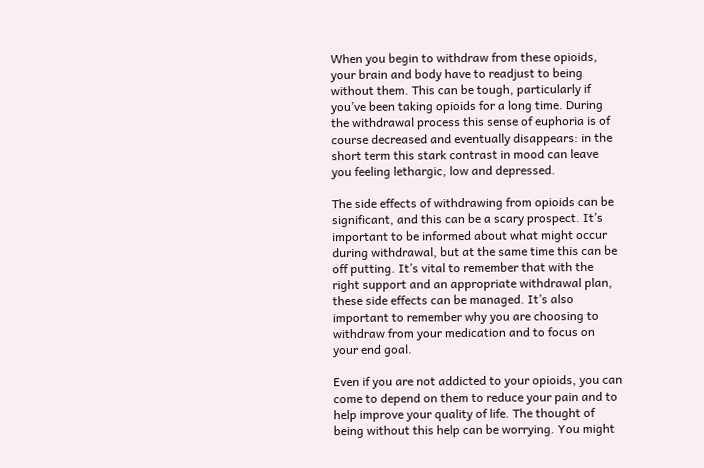When you begin to withdraw from these opioids, your brain and body have to readjust to being without them. This can be tough, particularly if you’ve been taking opioids for a long time. During the withdrawal process this sense of euphoria is of course decreased and eventually disappears: in the short term this stark contrast in mood can leave you feeling lethargic, low and depressed.

The side effects of withdrawing from opioids can be significant, and this can be a scary prospect. It’s important to be informed about what might occur during withdrawal, but at the same time this can be off putting. It’s vital to remember that with the right support and an appropriate withdrawal plan, these side effects can be managed. It’s also important to remember why you are choosing to withdraw from your medication and to focus on your end goal.

Even if you are not addicted to your opioids, you can come to depend on them to reduce your pain and to help improve your quality of life. The thought of being without this help can be worrying. You might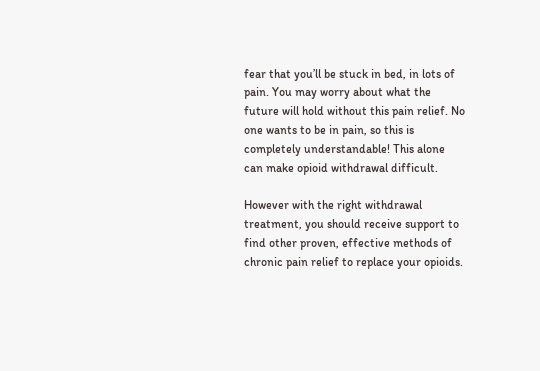fear that you’ll be stuck in bed, in lots of pain. You may worry about what the future will hold without this pain relief. No one wants to be in pain, so this is completely understandable! This alone can make opioid withdrawal difficult.

However with the right withdrawal treatment, you should receive support to find other proven, effective methods of chronic pain relief to replace your opioids.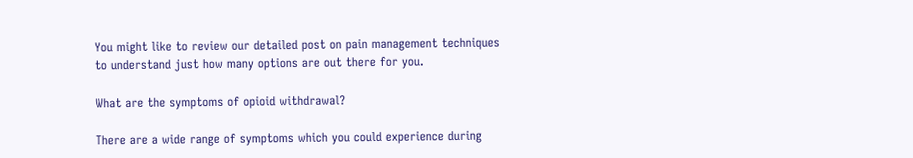You might like to review our detailed post on pain management techniques to understand just how many options are out there for you.

What are the symptoms of opioid withdrawal?

There are a wide range of symptoms which you could experience during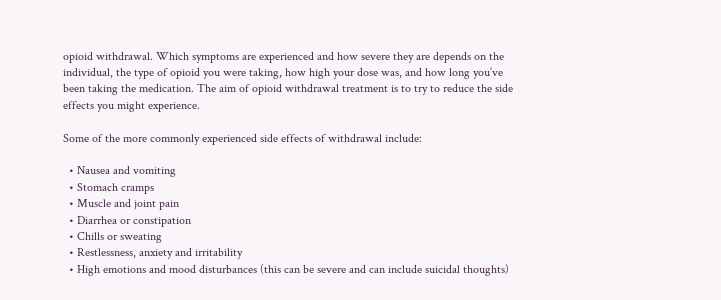opioid withdrawal. Which symptoms are experienced and how severe they are depends on the individual, the type of opioid you were taking, how high your dose was, and how long you’ve been taking the medication. The aim of opioid withdrawal treatment is to try to reduce the side effects you might experience.

Some of the more commonly experienced side effects of withdrawal include:

  • Nausea and vomiting
  • Stomach cramps
  • Muscle and joint pain
  • Diarrhea or constipation
  • Chills or sweating
  • Restlessness, anxiety and irritability
  • High emotions and mood disturbances (this can be severe and can include suicidal thoughts)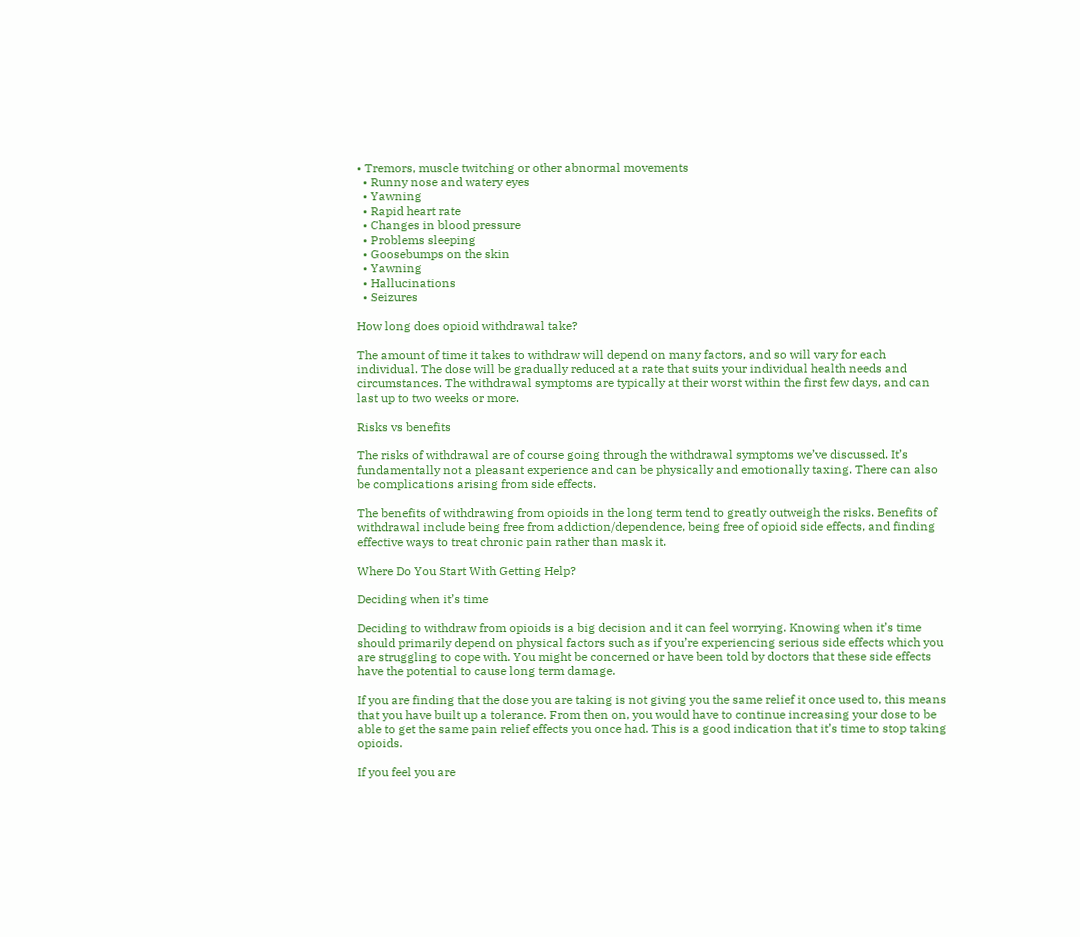• Tremors, muscle twitching or other abnormal movements
  • Runny nose and watery eyes
  • Yawning
  • Rapid heart rate
  • Changes in blood pressure
  • Problems sleeping
  • Goosebumps on the skin
  • Yawning
  • Hallucinations
  • Seizures

How long does opioid withdrawal take?

The amount of time it takes to withdraw will depend on many factors, and so will vary for each individual. The dose will be gradually reduced at a rate that suits your individual health needs and circumstances. The withdrawal symptoms are typically at their worst within the first few days, and can last up to two weeks or more.

Risks vs benefits

The risks of withdrawal are of course going through the withdrawal symptoms we’ve discussed. It’s fundamentally not a pleasant experience and can be physically and emotionally taxing. There can also be complications arising from side effects.

The benefits of withdrawing from opioids in the long term tend to greatly outweigh the risks. Benefits of withdrawal include being free from addiction/dependence, being free of opioid side effects, and finding effective ways to treat chronic pain rather than mask it.

Where Do You Start With Getting Help?

Deciding when it’s time

Deciding to withdraw from opioids is a big decision and it can feel worrying. Knowing when it’s time should primarily depend on physical factors such as if you’re experiencing serious side effects which you are struggling to cope with. You might be concerned or have been told by doctors that these side effects have the potential to cause long term damage.

If you are finding that the dose you are taking is not giving you the same relief it once used to, this means that you have built up a tolerance. From then on, you would have to continue increasing your dose to be able to get the same pain relief effects you once had. This is a good indication that it’s time to stop taking opioids.

If you feel you are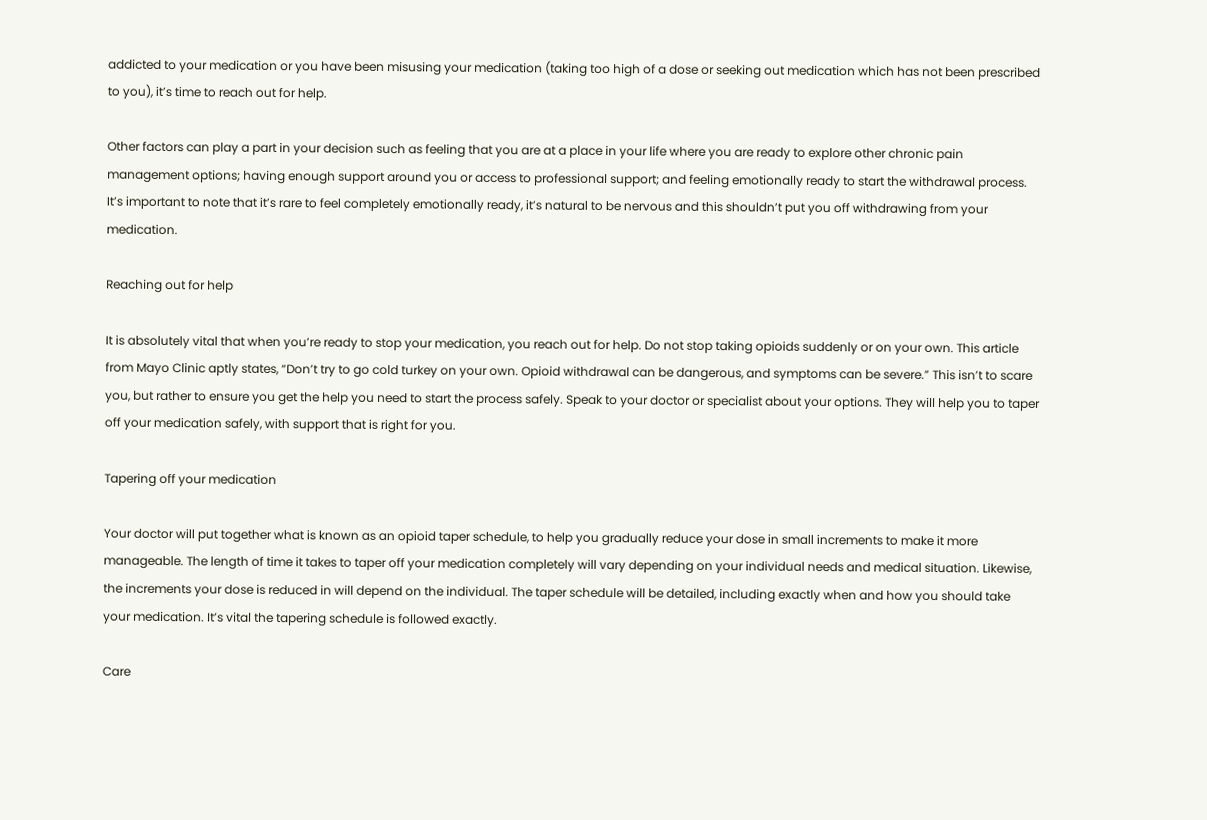addicted to your medication or you have been misusing your medication (taking too high of a dose or seeking out medication which has not been prescribed to you), it’s time to reach out for help.

Other factors can play a part in your decision such as feeling that you are at a place in your life where you are ready to explore other chronic pain management options; having enough support around you or access to professional support; and feeling emotionally ready to start the withdrawal process. It’s important to note that it’s rare to feel completely emotionally ready, it’s natural to be nervous and this shouldn’t put you off withdrawing from your medication.

Reaching out for help

It is absolutely vital that when you’re ready to stop your medication, you reach out for help. Do not stop taking opioids suddenly or on your own. This article from Mayo Clinic aptly states, “Don’t try to go cold turkey on your own. Opioid withdrawal can be dangerous, and symptoms can be severe.” This isn’t to scare you, but rather to ensure you get the help you need to start the process safely. Speak to your doctor or specialist about your options. They will help you to taper off your medication safely, with support that is right for you.

Tapering off your medication

Your doctor will put together what is known as an opioid taper schedule, to help you gradually reduce your dose in small increments to make it more manageable. The length of time it takes to taper off your medication completely will vary depending on your individual needs and medical situation. Likewise, the increments your dose is reduced in will depend on the individual. The taper schedule will be detailed, including exactly when and how you should take your medication. It’s vital the tapering schedule is followed exactly.

Care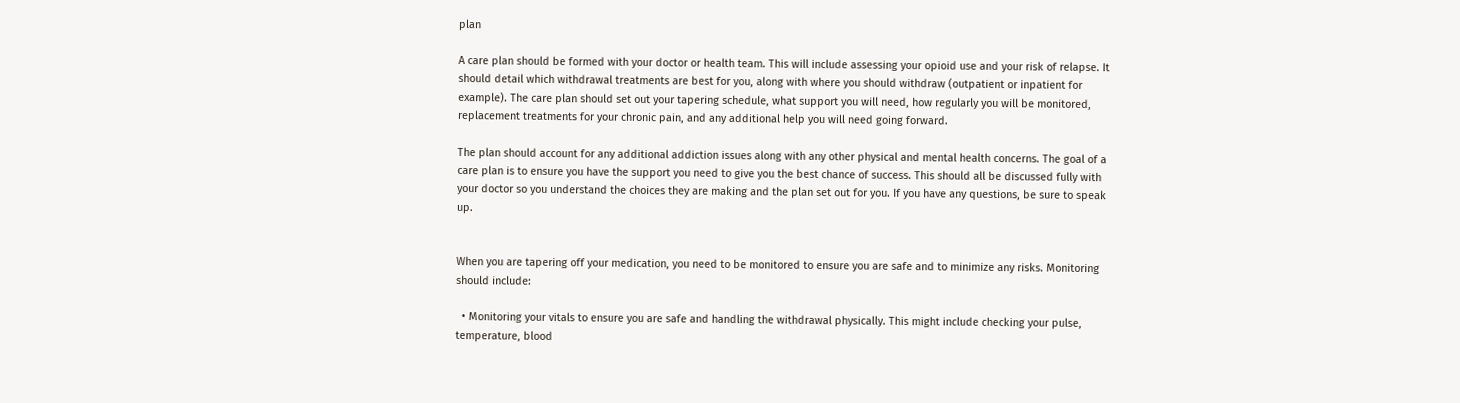plan

A care plan should be formed with your doctor or health team. This will include assessing your opioid use and your risk of relapse. It should detail which withdrawal treatments are best for you, along with where you should withdraw (outpatient or inpatient for example). The care plan should set out your tapering schedule, what support you will need, how regularly you will be monitored, replacement treatments for your chronic pain, and any additional help you will need going forward.

The plan should account for any additional addiction issues along with any other physical and mental health concerns. The goal of a care plan is to ensure you have the support you need to give you the best chance of success. This should all be discussed fully with your doctor so you understand the choices they are making and the plan set out for you. If you have any questions, be sure to speak up.


When you are tapering off your medication, you need to be monitored to ensure you are safe and to minimize any risks. Monitoring should include:

  • Monitoring your vitals to ensure you are safe and handling the withdrawal physically. This might include checking your pulse, temperature, blood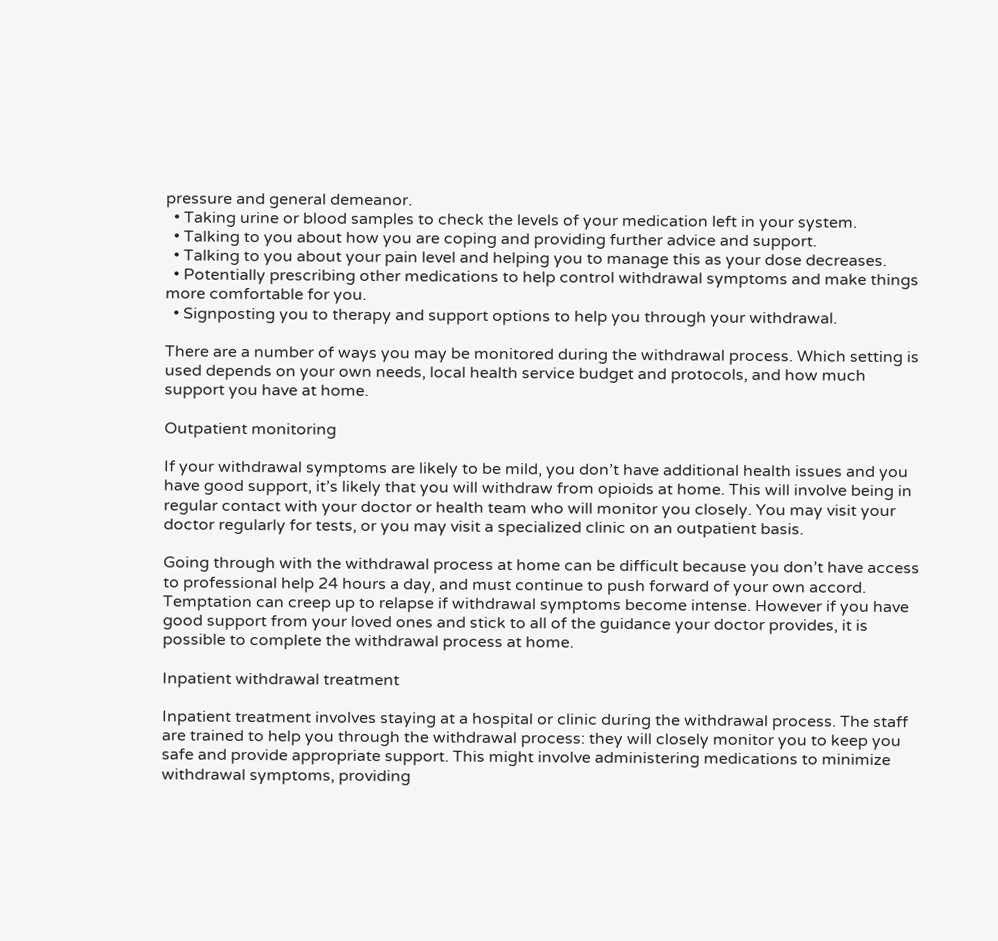pressure and general demeanor.
  • Taking urine or blood samples to check the levels of your medication left in your system.
  • Talking to you about how you are coping and providing further advice and support.
  • Talking to you about your pain level and helping you to manage this as your dose decreases.
  • Potentially prescribing other medications to help control withdrawal symptoms and make things more comfortable for you.
  • Signposting you to therapy and support options to help you through your withdrawal.

There are a number of ways you may be monitored during the withdrawal process. Which setting is used depends on your own needs, local health service budget and protocols, and how much support you have at home.

Outpatient monitoring

If your withdrawal symptoms are likely to be mild, you don’t have additional health issues and you have good support, it’s likely that you will withdraw from opioids at home. This will involve being in regular contact with your doctor or health team who will monitor you closely. You may visit your doctor regularly for tests, or you may visit a specialized clinic on an outpatient basis.

Going through with the withdrawal process at home can be difficult because you don’t have access to professional help 24 hours a day, and must continue to push forward of your own accord. Temptation can creep up to relapse if withdrawal symptoms become intense. However if you have good support from your loved ones and stick to all of the guidance your doctor provides, it is possible to complete the withdrawal process at home.

Inpatient withdrawal treatment

Inpatient treatment involves staying at a hospital or clinic during the withdrawal process. The staff are trained to help you through the withdrawal process: they will closely monitor you to keep you safe and provide appropriate support. This might involve administering medications to minimize withdrawal symptoms, providing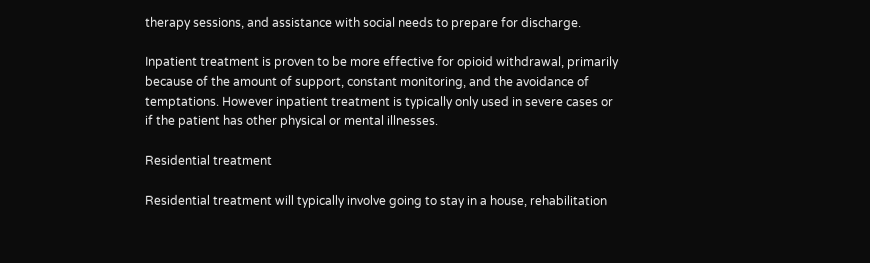therapy sessions, and assistance with social needs to prepare for discharge.

Inpatient treatment is proven to be more effective for opioid withdrawal, primarily because of the amount of support, constant monitoring, and the avoidance of temptations. However inpatient treatment is typically only used in severe cases or if the patient has other physical or mental illnesses.

Residential treatment

Residential treatment will typically involve going to stay in a house, rehabilitation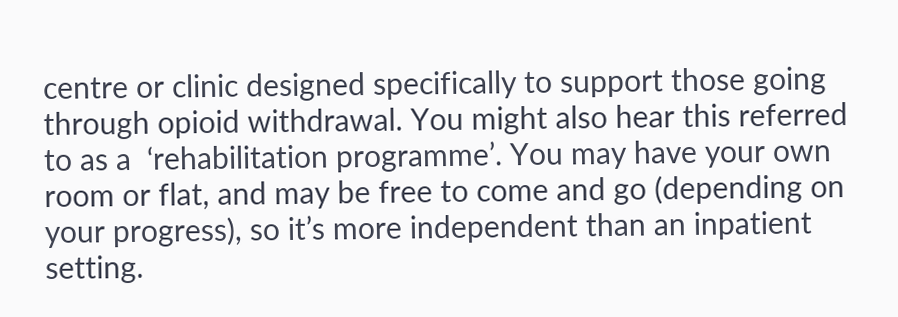centre or clinic designed specifically to support those going through opioid withdrawal. You might also hear this referred to as a  ‘rehabilitation programme’. You may have your own room or flat, and may be free to come and go (depending on your progress), so it’s more independent than an inpatient setting.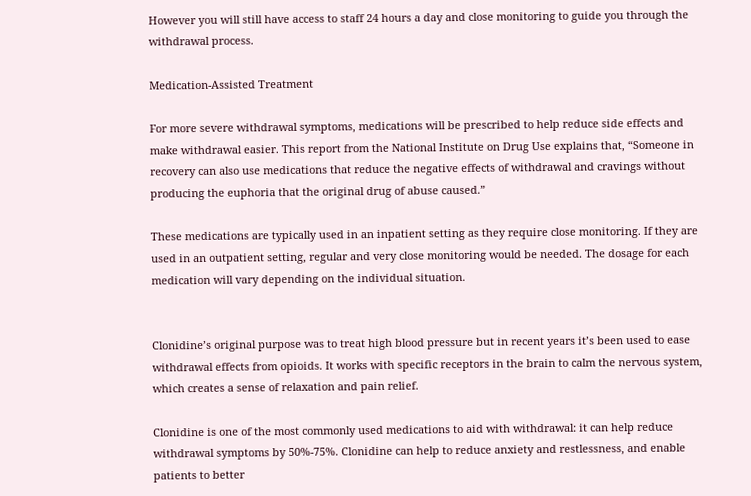However you will still have access to staff 24 hours a day and close monitoring to guide you through the withdrawal process.

Medication-Assisted Treatment

For more severe withdrawal symptoms, medications will be prescribed to help reduce side effects and make withdrawal easier. This report from the National Institute on Drug Use explains that, “Someone in recovery can also use medications that reduce the negative effects of withdrawal and cravings without producing the euphoria that the original drug of abuse caused.”

These medications are typically used in an inpatient setting as they require close monitoring. If they are used in an outpatient setting, regular and very close monitoring would be needed. The dosage for each medication will vary depending on the individual situation.


Clonidine’s original purpose was to treat high blood pressure but in recent years it’s been used to ease withdrawal effects from opioids. It works with specific receptors in the brain to calm the nervous system, which creates a sense of relaxation and pain relief.

Clonidine is one of the most commonly used medications to aid with withdrawal: it can help reduce withdrawal symptoms by 50%-75%. Clonidine can help to reduce anxiety and restlessness, and enable patients to better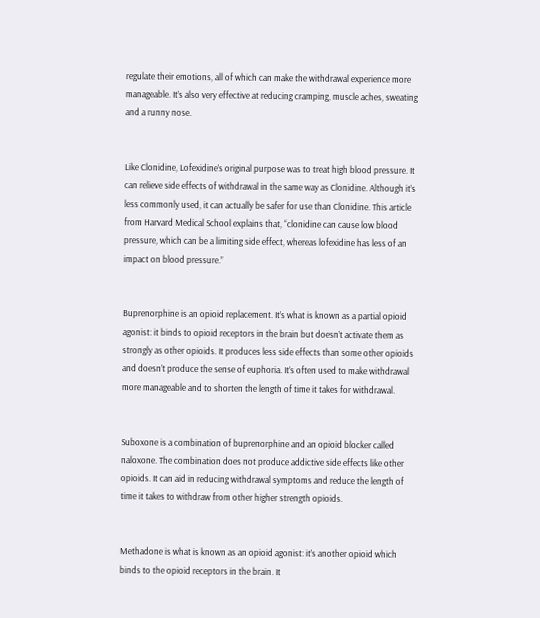regulate their emotions, all of which can make the withdrawal experience more manageable. It’s also very effective at reducing cramping, muscle aches, sweating and a runny nose.


Like Clonidine, Lofexidine’s original purpose was to treat high blood pressure. It can relieve side effects of withdrawal in the same way as Clonidine. Although it’s less commonly used, it can actually be safer for use than Clonidine. This article from Harvard Medical School explains that, “clonidine can cause low blood pressure, which can be a limiting side effect, whereas lofexidine has less of an impact on blood pressure.”


Buprenorphine is an opioid replacement. It’s what is known as a partial opioid agonist: it binds to opioid receptors in the brain but doesn’t activate them as strongly as other opioids. It produces less side effects than some other opioids and doesn’t produce the sense of euphoria. It’s often used to make withdrawal more manageable and to shorten the length of time it takes for withdrawal.


Suboxone is a combination of buprenorphine and an opioid blocker called naloxone. The combination does not produce addictive side effects like other opioids. It can aid in reducing withdrawal symptoms and reduce the length of time it takes to withdraw from other higher strength opioids.


Methadone is what is known as an opioid agonist: it’s another opioid which binds to the opioid receptors in the brain. It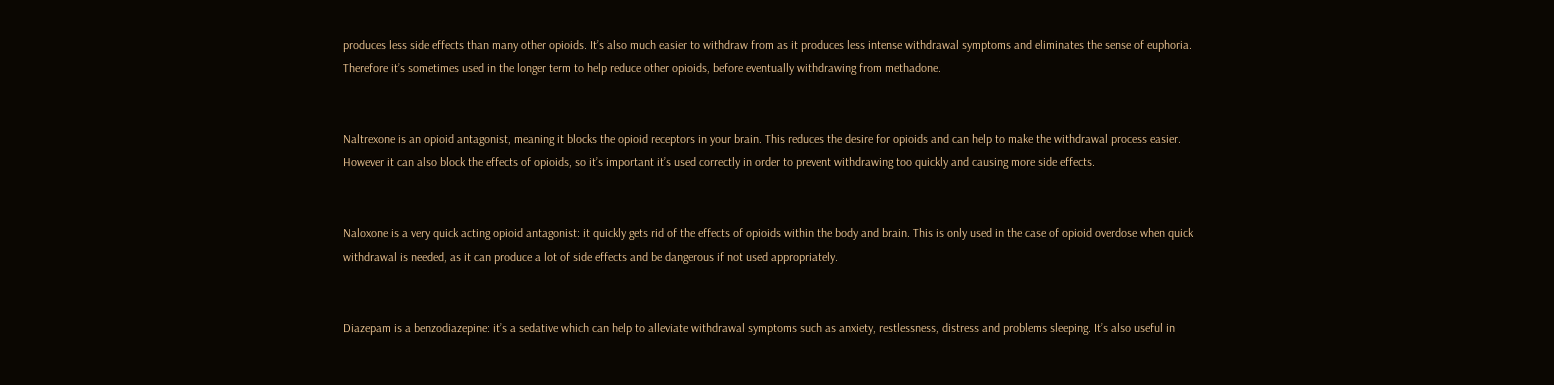produces less side effects than many other opioids. It’s also much easier to withdraw from as it produces less intense withdrawal symptoms and eliminates the sense of euphoria. Therefore it’s sometimes used in the longer term to help reduce other opioids, before eventually withdrawing from methadone.


Naltrexone is an opioid antagonist, meaning it blocks the opioid receptors in your brain. This reduces the desire for opioids and can help to make the withdrawal process easier. However it can also block the effects of opioids, so it’s important it’s used correctly in order to prevent withdrawing too quickly and causing more side effects.


Naloxone is a very quick acting opioid antagonist: it quickly gets rid of the effects of opioids within the body and brain. This is only used in the case of opioid overdose when quick withdrawal is needed, as it can produce a lot of side effects and be dangerous if not used appropriately.


Diazepam is a benzodiazepine: it’s a sedative which can help to alleviate withdrawal symptoms such as anxiety, restlessness, distress and problems sleeping. It’s also useful in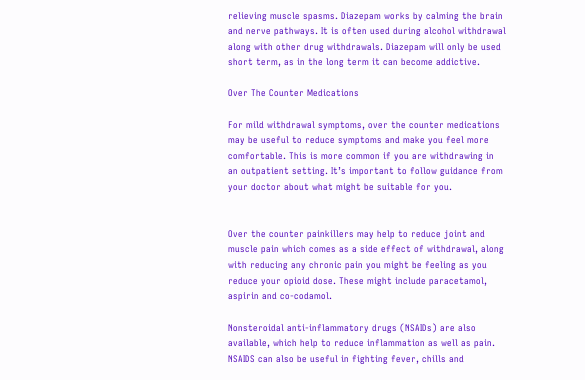relieving muscle spasms. Diazepam works by calming the brain and nerve pathways. It is often used during alcohol withdrawal along with other drug withdrawals. Diazepam will only be used short term, as in the long term it can become addictive.

Over The Counter Medications

For mild withdrawal symptoms, over the counter medications may be useful to reduce symptoms and make you feel more comfortable. This is more common if you are withdrawing in an outpatient setting. It’s important to follow guidance from your doctor about what might be suitable for you.


Over the counter painkillers may help to reduce joint and muscle pain which comes as a side effect of withdrawal, along with reducing any chronic pain you might be feeling as you reduce your opioid dose. These might include paracetamol, aspirin and co-codamol.

Nonsteroidal anti-inflammatory drugs (NSAIDs) are also available, which help to reduce inflammation as well as pain. NSAIDS can also be useful in fighting fever, chills and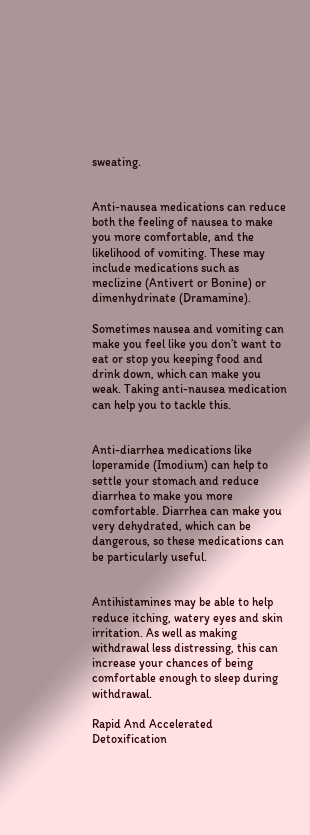sweating.


Anti-nausea medications can reduce both the feeling of nausea to make you more comfortable, and the likelihood of vomiting. These may include medications such as meclizine (Antivert or Bonine) or dimenhydrinate (Dramamine).

Sometimes nausea and vomiting can make you feel like you don’t want to eat or stop you keeping food and drink down, which can make you weak. Taking anti-nausea medication can help you to tackle this.


Anti-diarrhea medications like loperamide (Imodium) can help to settle your stomach and reduce diarrhea to make you more comfortable. Diarrhea can make you very dehydrated, which can be dangerous, so these medications can be particularly useful.


Antihistamines may be able to help reduce itching, watery eyes and skin irritation. As well as making withdrawal less distressing, this can increase your chances of being comfortable enough to sleep during withdrawal.

Rapid And Accelerated Detoxification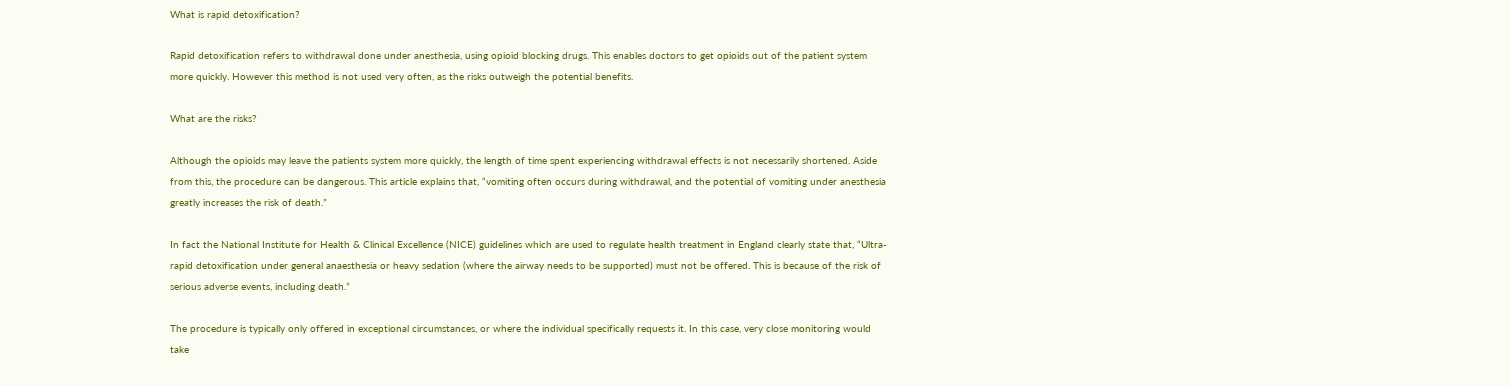What is rapid detoxification?

Rapid detoxification refers to withdrawal done under anesthesia, using opioid blocking drugs. This enables doctors to get opioids out of the patient system more quickly. However this method is not used very often, as the risks outweigh the potential benefits.

What are the risks?

Although the opioids may leave the patients system more quickly, the length of time spent experiencing withdrawal effects is not necessarily shortened. Aside from this, the procedure can be dangerous. This article explains that, “vomiting often occurs during withdrawal, and the potential of vomiting under anesthesia greatly increases the risk of death.”

In fact the National Institute for Health & Clinical Excellence (NICE) guidelines which are used to regulate health treatment in England clearly state that, “Ultra-rapid detoxification under general anaesthesia or heavy sedation (where the airway needs to be supported) must not be offered. This is because of the risk of serious adverse events, including death.”

The procedure is typically only offered in exceptional circumstances, or where the individual specifically requests it. In this case, very close monitoring would take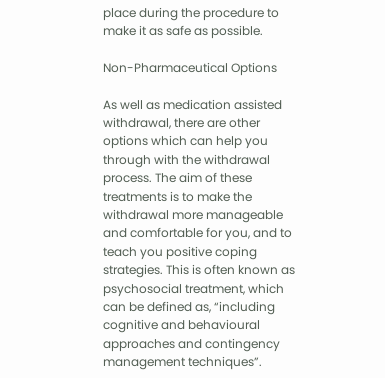place during the procedure to make it as safe as possible.

Non-Pharmaceutical Options

As well as medication assisted withdrawal, there are other options which can help you through with the withdrawal process. The aim of these treatments is to make the withdrawal more manageable and comfortable for you, and to teach you positive coping strategies. This is often known as psychosocial treatment, which can be defined as, “including cognitive and behavioural approaches and contingency management techniques”.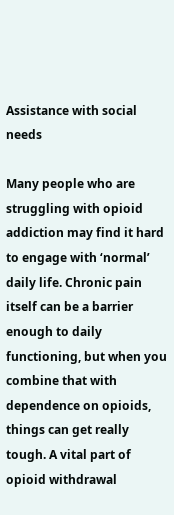Assistance with social needs

Many people who are struggling with opioid addiction may find it hard to engage with ‘normal’ daily life. Chronic pain itself can be a barrier enough to daily functioning, but when you combine that with dependence on opioids, things can get really tough. A vital part of opioid withdrawal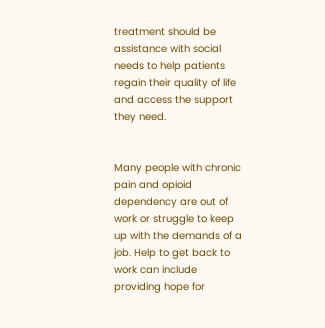treatment should be assistance with social needs to help patients regain their quality of life and access the support they need.


Many people with chronic pain and opioid dependency are out of work or struggle to keep up with the demands of a job. Help to get back to work can include providing hope for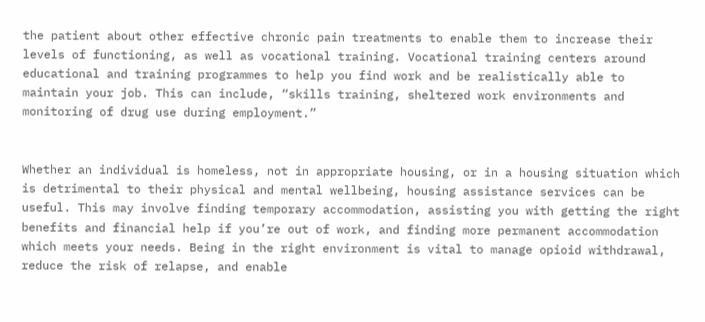the patient about other effective chronic pain treatments to enable them to increase their levels of functioning, as well as vocational training. Vocational training centers around educational and training programmes to help you find work and be realistically able to maintain your job. This can include, “skills training, sheltered work environments and monitoring of drug use during employment.”


Whether an individual is homeless, not in appropriate housing, or in a housing situation which is detrimental to their physical and mental wellbeing, housing assistance services can be useful. This may involve finding temporary accommodation, assisting you with getting the right benefits and financial help if you’re out of work, and finding more permanent accommodation which meets your needs. Being in the right environment is vital to manage opioid withdrawal, reduce the risk of relapse, and enable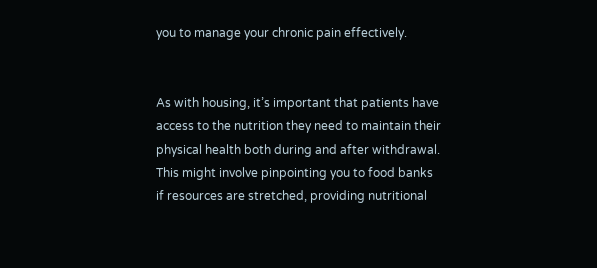you to manage your chronic pain effectively.


As with housing, it’s important that patients have access to the nutrition they need to maintain their physical health both during and after withdrawal. This might involve pinpointing you to food banks if resources are stretched, providing nutritional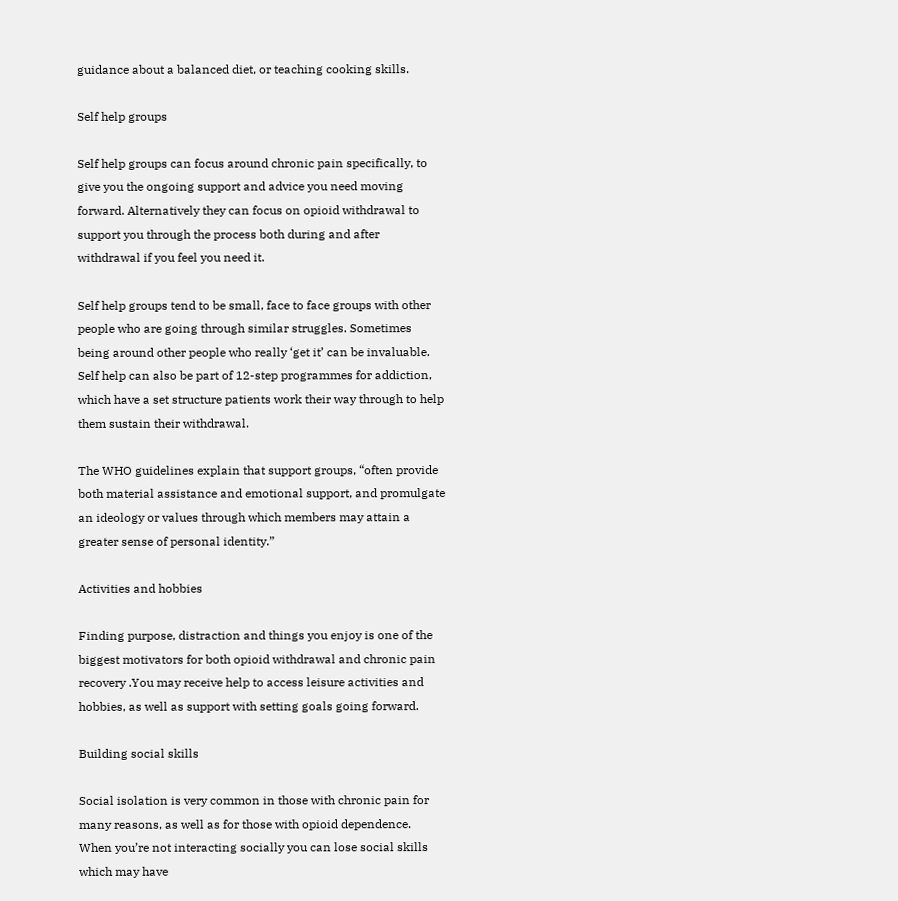guidance about a balanced diet, or teaching cooking skills.

Self help groups

Self help groups can focus around chronic pain specifically, to give you the ongoing support and advice you need moving forward. Alternatively they can focus on opioid withdrawal to support you through the process both during and after withdrawal if you feel you need it.

Self help groups tend to be small, face to face groups with other people who are going through similar struggles. Sometimes being around other people who really ‘get it’ can be invaluable. Self help can also be part of 12-step programmes for addiction, which have a set structure patients work their way through to help them sustain their withdrawal.

The WHO guidelines explain that support groups, “often provide both material assistance and emotional support, and promulgate an ideology or values through which members may attain a greater sense of personal identity.”

Activities and hobbies

Finding purpose, distraction and things you enjoy is one of the biggest motivators for both opioid withdrawal and chronic pain recovery .You may receive help to access leisure activities and hobbies, as well as support with setting goals going forward.

Building social skills

Social isolation is very common in those with chronic pain for many reasons, as well as for those with opioid dependence. When you’re not interacting socially you can lose social skills which may have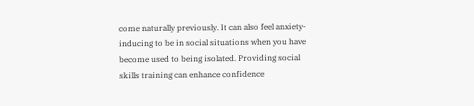come naturally previously. It can also feel anxiety-inducing to be in social situations when you have become used to being isolated. Providing social skills training can enhance confidence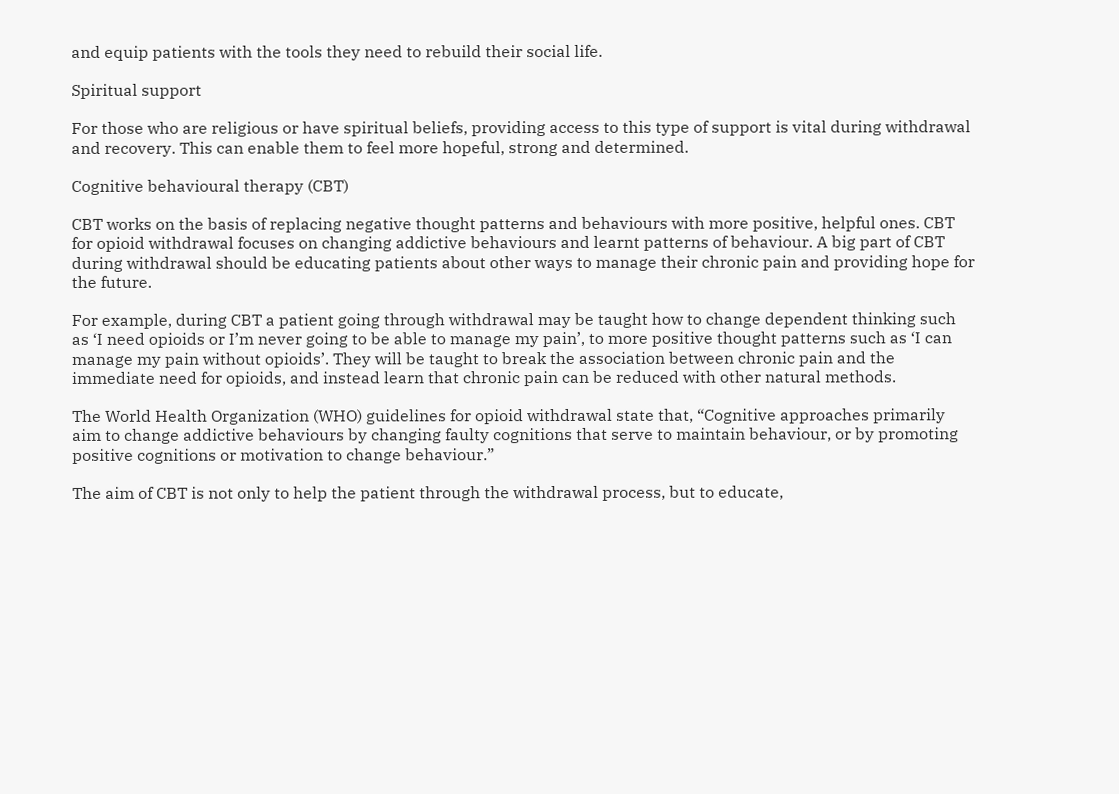and equip patients with the tools they need to rebuild their social life.

Spiritual support

For those who are religious or have spiritual beliefs, providing access to this type of support is vital during withdrawal and recovery. This can enable them to feel more hopeful, strong and determined.

Cognitive behavioural therapy (CBT)

CBT works on the basis of replacing negative thought patterns and behaviours with more positive, helpful ones. CBT for opioid withdrawal focuses on changing addictive behaviours and learnt patterns of behaviour. A big part of CBT during withdrawal should be educating patients about other ways to manage their chronic pain and providing hope for the future.

For example, during CBT a patient going through withdrawal may be taught how to change dependent thinking such as ‘I need opioids or I’m never going to be able to manage my pain’, to more positive thought patterns such as ‘I can manage my pain without opioids’. They will be taught to break the association between chronic pain and the immediate need for opioids, and instead learn that chronic pain can be reduced with other natural methods.

The World Health Organization (WHO) guidelines for opioid withdrawal state that, “Cognitive approaches primarily aim to change addictive behaviours by changing faulty cognitions that serve to maintain behaviour, or by promoting positive cognitions or motivation to change behaviour.”

The aim of CBT is not only to help the patient through the withdrawal process, but to educate,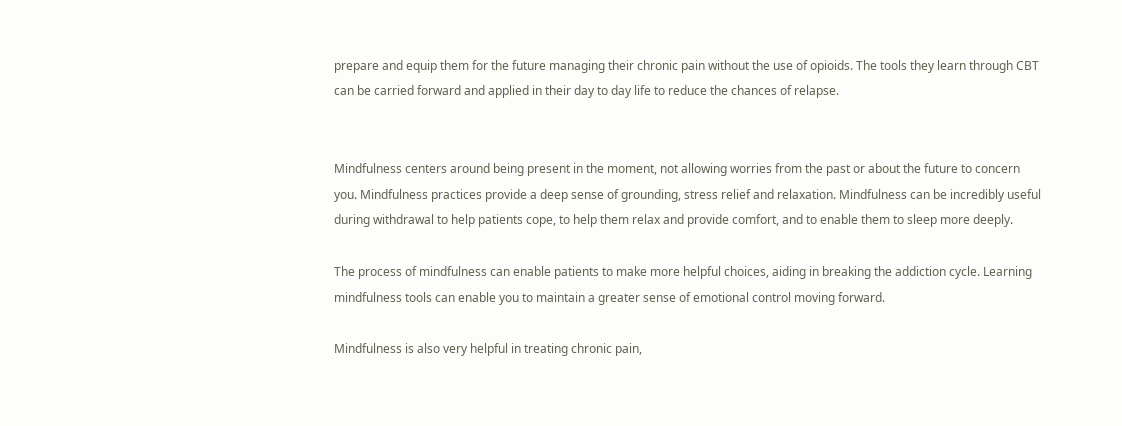prepare and equip them for the future managing their chronic pain without the use of opioids. The tools they learn through CBT can be carried forward and applied in their day to day life to reduce the chances of relapse.


Mindfulness centers around being present in the moment, not allowing worries from the past or about the future to concern you. Mindfulness practices provide a deep sense of grounding, stress relief and relaxation. Mindfulness can be incredibly useful during withdrawal to help patients cope, to help them relax and provide comfort, and to enable them to sleep more deeply.

The process of mindfulness can enable patients to make more helpful choices, aiding in breaking the addiction cycle. Learning mindfulness tools can enable you to maintain a greater sense of emotional control moving forward.

Mindfulness is also very helpful in treating chronic pain,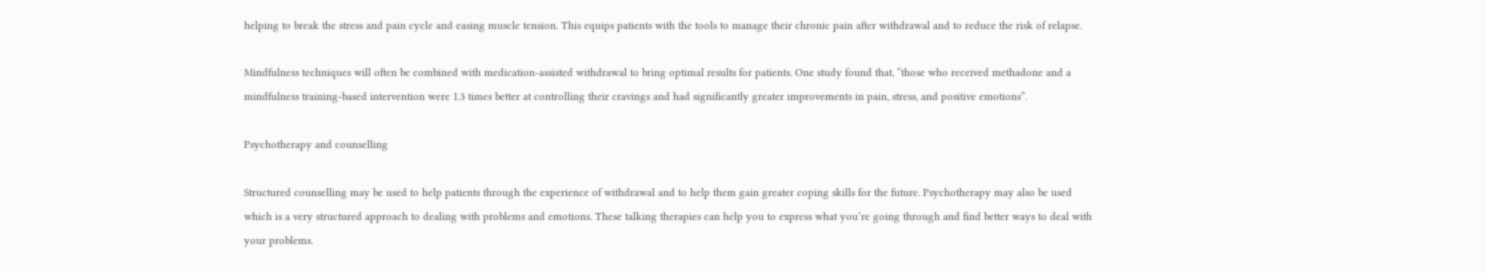helping to break the stress and pain cycle and easing muscle tension. This equips patients with the tools to manage their chronic pain after withdrawal and to reduce the risk of relapse.

Mindfulness techniques will often be combined with medication-assisted withdrawal to bring optimal results for patients. One study found that, “those who received methadone and a mindfulness training-based intervention were 1.3 times better at controlling their cravings and had significantly greater improvements in pain, stress, and positive emotions”.

Psychotherapy and counselling

Structured counselling may be used to help patients through the experience of withdrawal and to help them gain greater coping skills for the future. Psychotherapy may also be used which is a very structured approach to dealing with problems and emotions. These talking therapies can help you to express what you’re going through and find better ways to deal with your problems.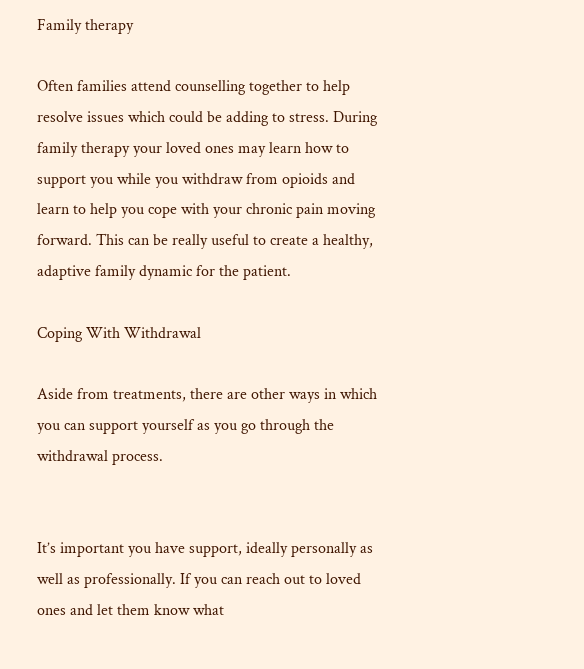Family therapy

Often families attend counselling together to help resolve issues which could be adding to stress. During family therapy your loved ones may learn how to support you while you withdraw from opioids and learn to help you cope with your chronic pain moving forward. This can be really useful to create a healthy, adaptive family dynamic for the patient.

Coping With Withdrawal

Aside from treatments, there are other ways in which you can support yourself as you go through the withdrawal process.


It’s important you have support, ideally personally as well as professionally. If you can reach out to loved ones and let them know what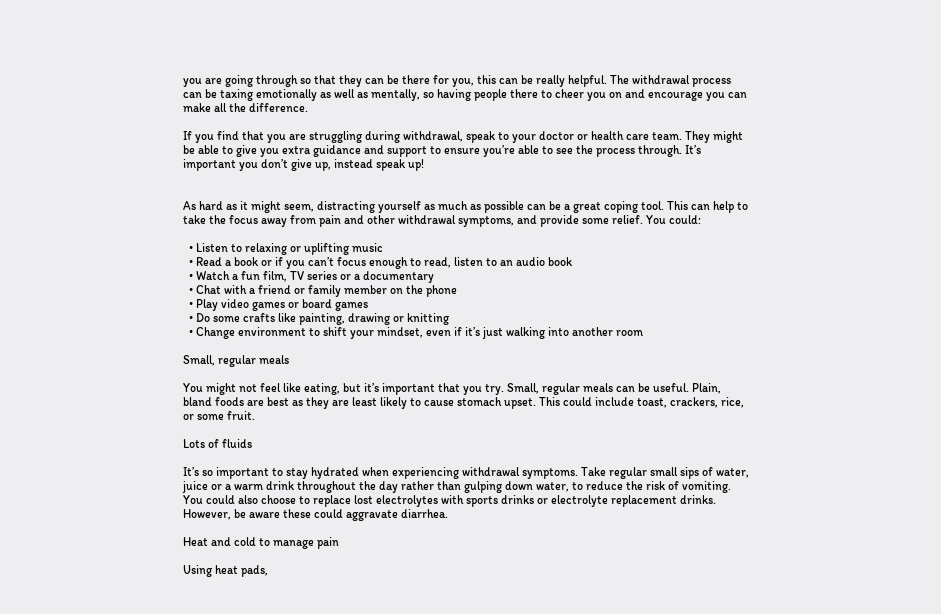you are going through so that they can be there for you, this can be really helpful. The withdrawal process can be taxing emotionally as well as mentally, so having people there to cheer you on and encourage you can make all the difference.

If you find that you are struggling during withdrawal, speak to your doctor or health care team. They might be able to give you extra guidance and support to ensure you’re able to see the process through. It’s important you don’t give up, instead speak up!


As hard as it might seem, distracting yourself as much as possible can be a great coping tool. This can help to take the focus away from pain and other withdrawal symptoms, and provide some relief. You could:

  • Listen to relaxing or uplifting music
  • Read a book or if you can’t focus enough to read, listen to an audio book
  • Watch a fun film, TV series or a documentary
  • Chat with a friend or family member on the phone
  • Play video games or board games
  • Do some crafts like painting, drawing or knitting
  • Change environment to shift your mindset, even if it’s just walking into another room

Small, regular meals

You might not feel like eating, but it’s important that you try. Small, regular meals can be useful. Plain, bland foods are best as they are least likely to cause stomach upset. This could include toast, crackers, rice, or some fruit.

Lots of fluids

It’s so important to stay hydrated when experiencing withdrawal symptoms. Take regular small sips of water, juice or a warm drink throughout the day rather than gulping down water, to reduce the risk of vomiting. You could also choose to replace lost electrolytes with sports drinks or electrolyte replacement drinks. However, be aware these could aggravate diarrhea.

Heat and cold to manage pain

Using heat pads,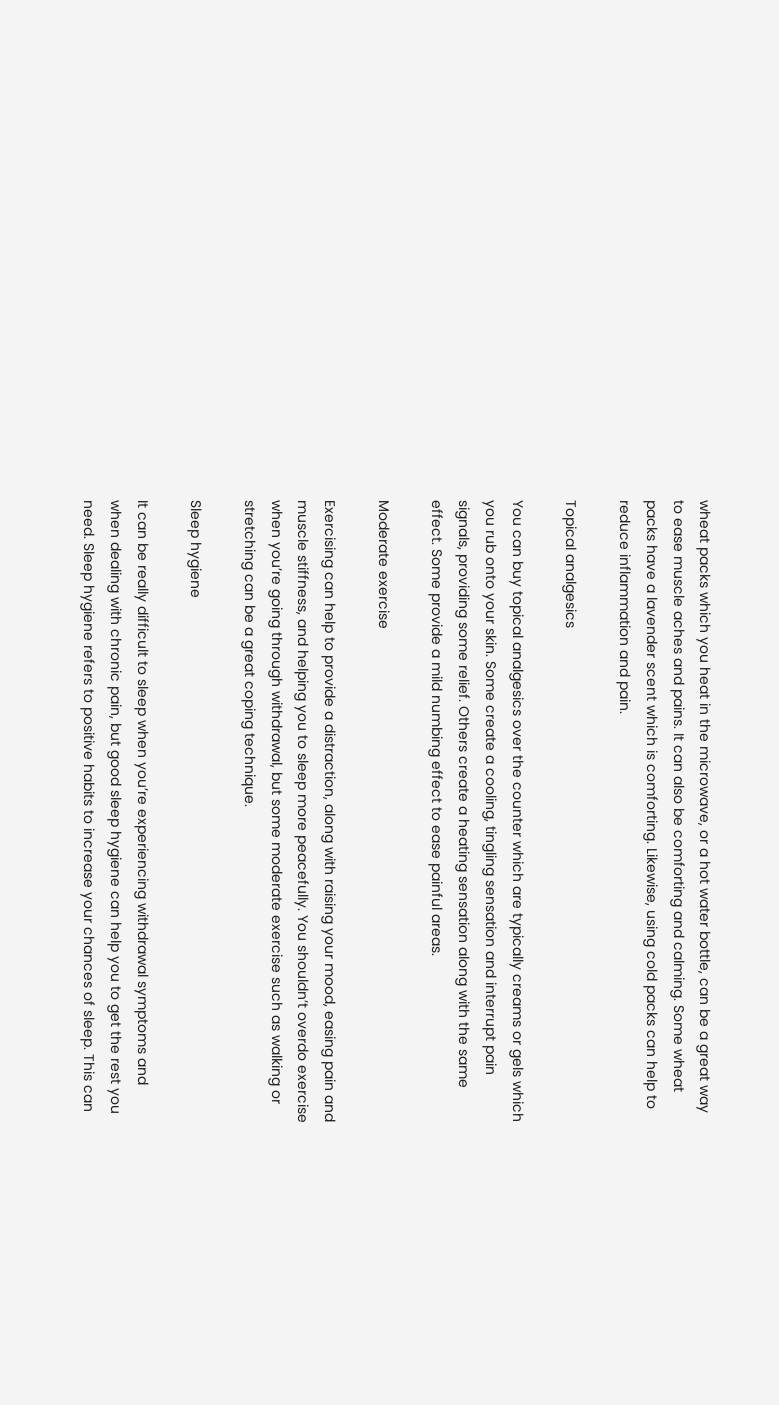wheat packs which you heat in the microwave, or a hot water bottle, can be a great way to ease muscle aches and pains. It can also be comforting and calming. Some wheat packs have a lavender scent which is comforting. Likewise, using cold packs can help to reduce inflammation and pain.

Topical analgesics

You can buy topical analgesics over the counter which are typically creams or gels which you rub onto your skin. Some create a cooling, tingling sensation and interrupt pain signals, providing some relief. Others create a heating sensation along with the same effect. Some provide a mild numbing effect to ease painful areas.

Moderate exercise

Exercising can help to provide a distraction, along with raising your mood, easing pain and muscle stiffness, and helping you to sleep more peacefully. You shouldn’t overdo exercise when you’re going through withdrawal, but some moderate exercise such as walking or stretching can be a great coping technique.

Sleep hygiene

It can be really difficult to sleep when you’re experiencing withdrawal symptoms and when dealing with chronic pain, but good sleep hygiene can help you to get the rest you need. Sleep hygiene refers to positive habits to increase your chances of sleep. This can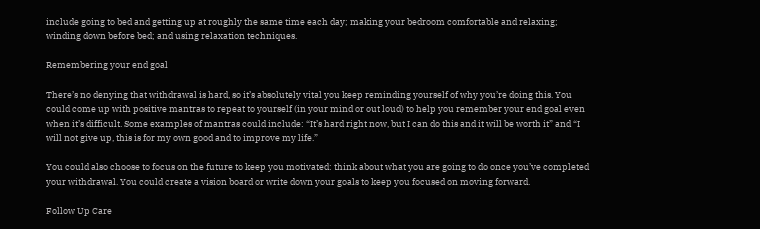include going to bed and getting up at roughly the same time each day; making your bedroom comfortable and relaxing; winding down before bed; and using relaxation techniques.

Remembering your end goal

There’s no denying that withdrawal is hard, so it’s absolutely vital you keep reminding yourself of why you’re doing this. You could come up with positive mantras to repeat to yourself (in your mind or out loud) to help you remember your end goal even when it’s difficult. Some examples of mantras could include: “It’s hard right now, but I can do this and it will be worth it” and “I will not give up, this is for my own good and to improve my life.”

You could also choose to focus on the future to keep you motivated: think about what you are going to do once you’ve completed your withdrawal. You could create a vision board or write down your goals to keep you focused on moving forward.

Follow Up Care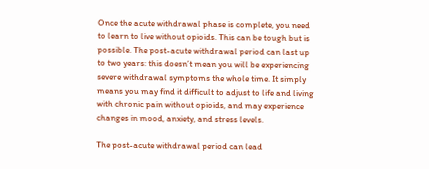Once the acute withdrawal phase is complete, you need to learn to live without opioids. This can be tough but is possible. The post-acute withdrawal period can last up to two years: this doesn’t mean you will be experiencing severe withdrawal symptoms the whole time. It simply means you may find it difficult to adjust to life and living with chronic pain without opioids, and may experience changes in mood, anxiety, and stress levels.

The post-acute withdrawal period can lead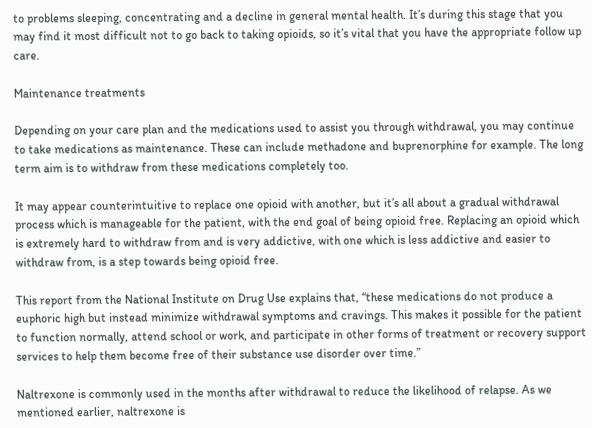to problems sleeping, concentrating and a decline in general mental health. It’s during this stage that you may find it most difficult not to go back to taking opioids, so it’s vital that you have the appropriate follow up care.

Maintenance treatments

Depending on your care plan and the medications used to assist you through withdrawal, you may continue to take medications as maintenance. These can include methadone and buprenorphine for example. The long term aim is to withdraw from these medications completely too.

It may appear counterintuitive to replace one opioid with another, but it’s all about a gradual withdrawal process which is manageable for the patient, with the end goal of being opioid free. Replacing an opioid which is extremely hard to withdraw from and is very addictive, with one which is less addictive and easier to withdraw from, is a step towards being opioid free.

This report from the National Institute on Drug Use explains that, “these medications do not produce a euphoric high but instead minimize withdrawal symptoms and cravings. This makes it possible for the patient to function normally, attend school or work, and participate in other forms of treatment or recovery support services to help them become free of their substance use disorder over time.”

Naltrexone is commonly used in the months after withdrawal to reduce the likelihood of relapse. As we mentioned earlier, naltrexone is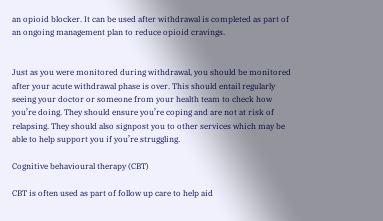an opioid blocker. It can be used after withdrawal is completed as part of an ongoing management plan to reduce opioid cravings.


Just as you were monitored during withdrawal, you should be monitored after your acute withdrawal phase is over. This should entail regularly seeing your doctor or someone from your health team to check how you’re doing. They should ensure you’re coping and are not at risk of relapsing. They should also signpost you to other services which may be able to help support you if you’re struggling.

Cognitive behavioural therapy (CBT)

CBT is often used as part of follow up care to help aid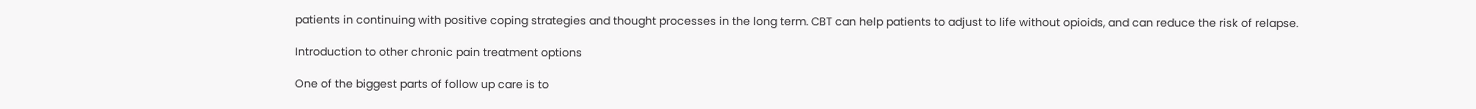patients in continuing with positive coping strategies and thought processes in the long term. CBT can help patients to adjust to life without opioids, and can reduce the risk of relapse.

Introduction to other chronic pain treatment options

One of the biggest parts of follow up care is to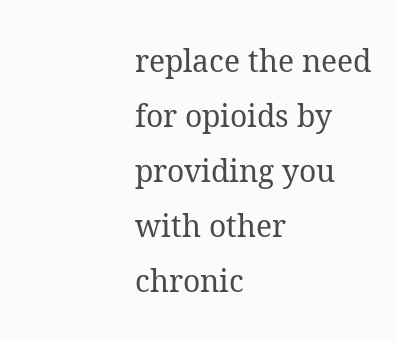replace the need for opioids by providing you with other chronic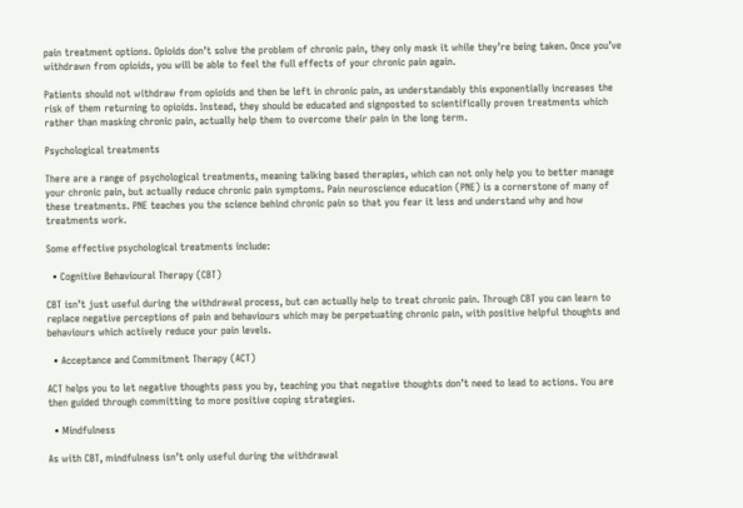pain treatment options. Opioids don’t solve the problem of chronic pain, they only mask it while they’re being taken. Once you’ve withdrawn from opioids, you will be able to feel the full effects of your chronic pain again.

Patients should not withdraw from opioids and then be left in chronic pain, as understandably this exponentially increases the risk of them returning to opioids. Instead, they should be educated and signposted to scientifically proven treatments which rather than masking chronic pain, actually help them to overcome their pain in the long term.

Psychological treatments

There are a range of psychological treatments, meaning talking based therapies, which can not only help you to better manage your chronic pain, but actually reduce chronic pain symptoms. Pain neuroscience education (PNE) is a cornerstone of many of these treatments. PNE teaches you the science behind chronic pain so that you fear it less and understand why and how treatments work.

Some effective psychological treatments include:

  • Cognitive Behavioural Therapy (CBT)

CBT isn’t just useful during the withdrawal process, but can actually help to treat chronic pain. Through CBT you can learn to replace negative perceptions of pain and behaviours which may be perpetuating chronic pain, with positive helpful thoughts and behaviours which actively reduce your pain levels.

  • Acceptance and Commitment Therapy (ACT)

ACT helps you to let negative thoughts pass you by, teaching you that negative thoughts don’t need to lead to actions. You are then guided through committing to more positive coping strategies.

  • Mindfulness

As with CBT, mindfulness isn’t only useful during the withdrawal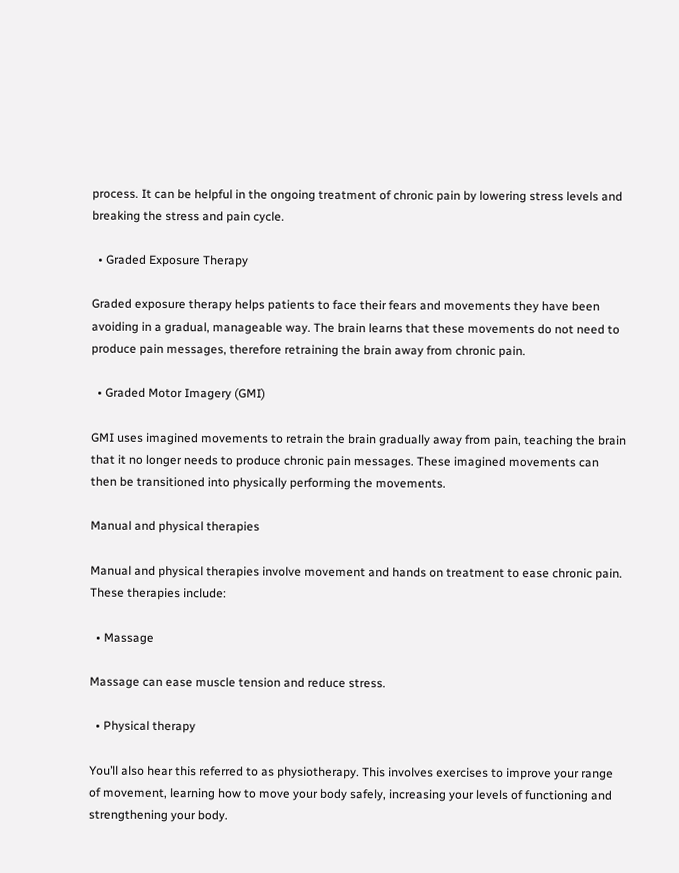process. It can be helpful in the ongoing treatment of chronic pain by lowering stress levels and breaking the stress and pain cycle.

  • Graded Exposure Therapy

Graded exposure therapy helps patients to face their fears and movements they have been avoiding in a gradual, manageable way. The brain learns that these movements do not need to produce pain messages, therefore retraining the brain away from chronic pain.

  • Graded Motor Imagery (GMI)

GMI uses imagined movements to retrain the brain gradually away from pain, teaching the brain that it no longer needs to produce chronic pain messages. These imagined movements can then be transitioned into physically performing the movements.

Manual and physical therapies

Manual and physical therapies involve movement and hands on treatment to ease chronic pain. These therapies include:

  • Massage

Massage can ease muscle tension and reduce stress.

  • Physical therapy

You’ll also hear this referred to as physiotherapy. This involves exercises to improve your range of movement, learning how to move your body safely, increasing your levels of functioning and strengthening your body.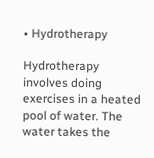• Hydrotherapy

Hydrotherapy involves doing exercises in a heated pool of water. The water takes the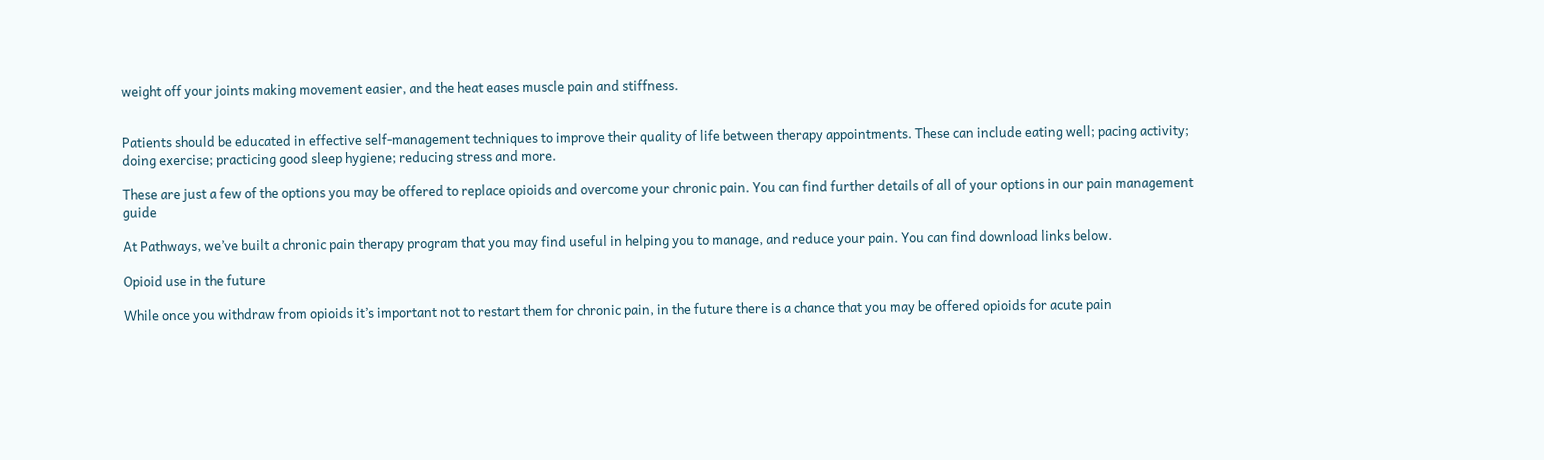weight off your joints making movement easier, and the heat eases muscle pain and stiffness.


Patients should be educated in effective self-management techniques to improve their quality of life between therapy appointments. These can include eating well; pacing activity; doing exercise; practicing good sleep hygiene; reducing stress and more.

These are just a few of the options you may be offered to replace opioids and overcome your chronic pain. You can find further details of all of your options in our pain management guide

At Pathways, we’ve built a chronic pain therapy program that you may find useful in helping you to manage, and reduce your pain. You can find download links below.

Opioid use in the future

While once you withdraw from opioids it’s important not to restart them for chronic pain, in the future there is a chance that you may be offered opioids for acute pain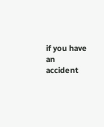if you have an accident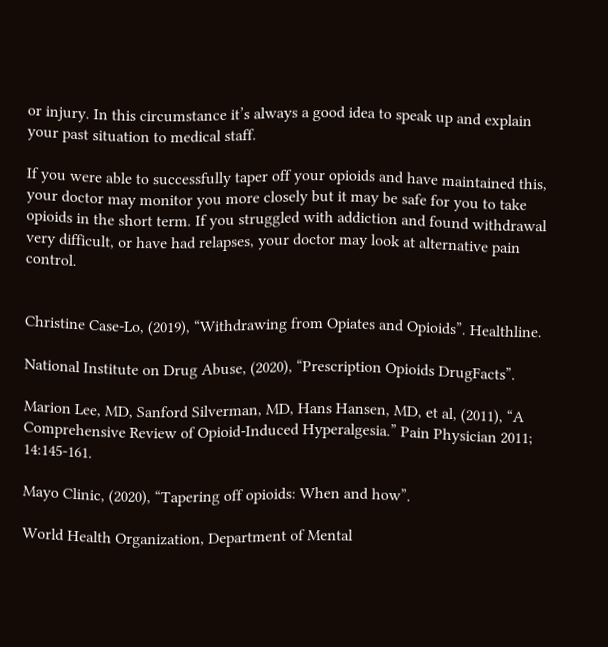or injury. In this circumstance it’s always a good idea to speak up and explain your past situation to medical staff.

If you were able to successfully taper off your opioids and have maintained this, your doctor may monitor you more closely but it may be safe for you to take opioids in the short term. If you struggled with addiction and found withdrawal very difficult, or have had relapses, your doctor may look at alternative pain control.


Christine Case-Lo, (2019), “Withdrawing from Opiates and Opioids”. Healthline.

National Institute on Drug Abuse, (2020), “Prescription Opioids DrugFacts”.

Marion Lee, MD, Sanford Silverman, MD, Hans Hansen, MD, et al, (2011), “A Comprehensive Review of Opioid-Induced Hyperalgesia.” Pain Physician 2011; 14:145-161.

Mayo Clinic, (2020), “Tapering off opioids: When and how”.

World Health Organization, Department of Mental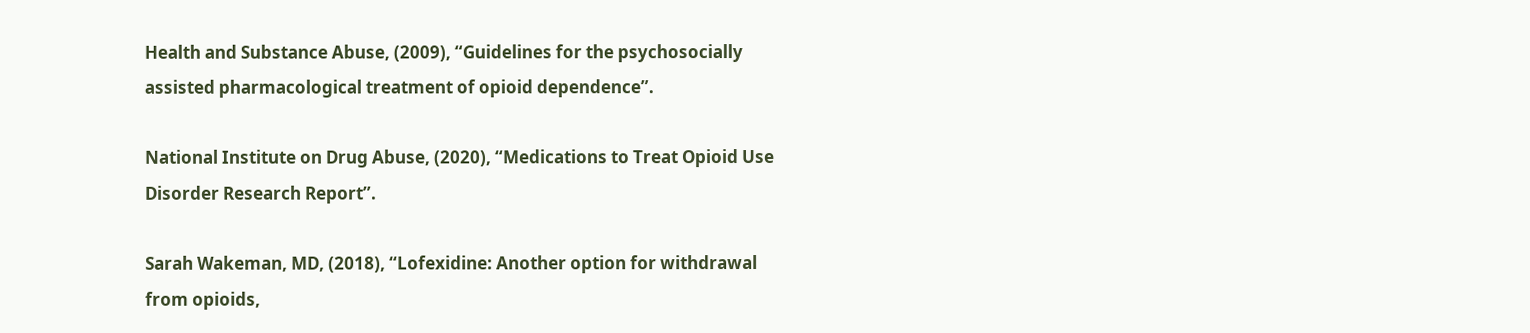Health and Substance Abuse, (2009), “Guidelines for the psychosocially assisted pharmacological treatment of opioid dependence”.

National Institute on Drug Abuse, (2020), “Medications to Treat Opioid Use Disorder Research Report”.

Sarah Wakeman, MD, (2018), “Lofexidine: Another option for withdrawal from opioids,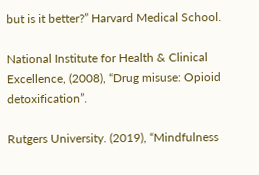but is it better?” Harvard Medical School.

National Institute for Health & Clinical Excellence, (2008), “Drug misuse: Opioid detoxification”.

Rutgers University. (2019), “Mindfulness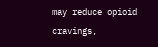may reduce opioid cravings,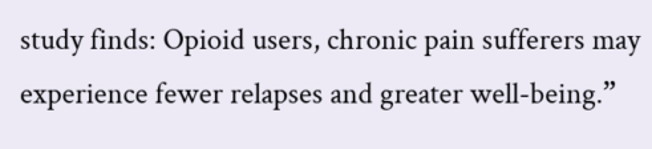study finds: Opioid users, chronic pain sufferers may experience fewer relapses and greater well-being.”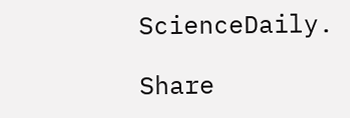ScienceDaily.

Share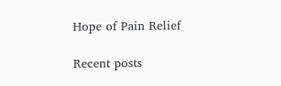Hope of Pain Relief

Recent posts